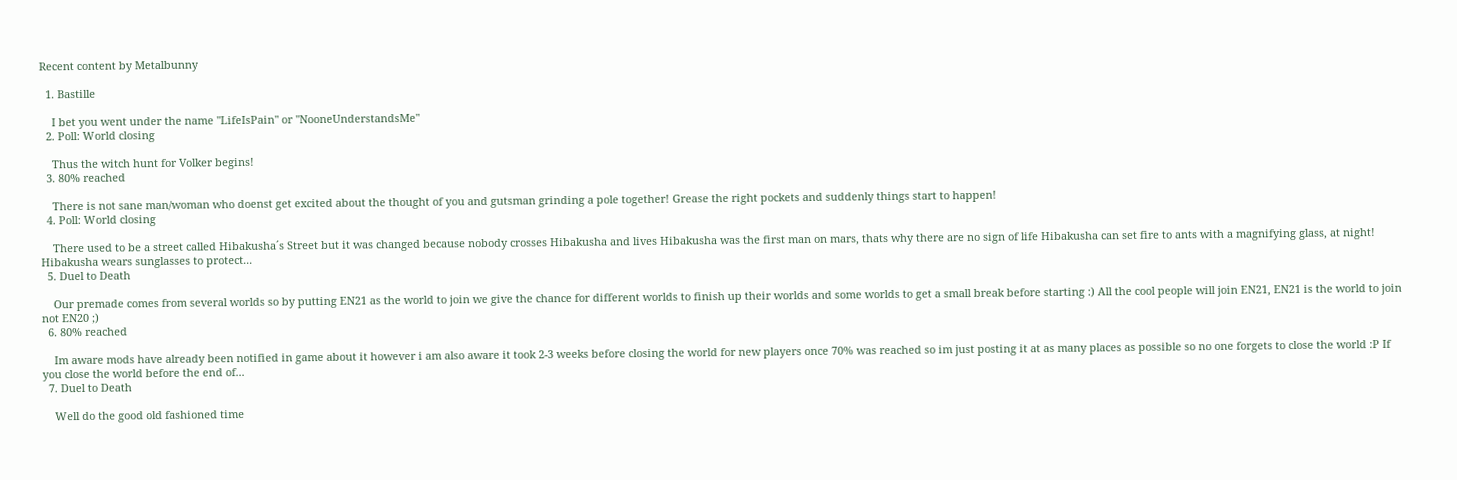Recent content by Metalbunny

  1. Bastille

    I bet you went under the name "LifeIsPain" or "NooneUnderstandsMe"
  2. Poll: World closing

    Thus the witch hunt for Volker begins!
  3. 80% reached

    There is not sane man/woman who doenst get excited about the thought of you and gutsman grinding a pole together! Grease the right pockets and suddenly things start to happen!
  4. Poll: World closing

    There used to be a street called Hibakusha´s Street but it was changed because nobody crosses Hibakusha and lives Hibakusha was the first man on mars, thats why there are no sign of life Hibakusha can set fire to ants with a magnifying glass, at night! Hibakusha wears sunglasses to protect...
  5. Duel to Death

    Our premade comes from several worlds so by putting EN21 as the world to join we give the chance for different worlds to finish up their worlds and some worlds to get a small break before starting :) All the cool people will join EN21, EN21 is the world to join not EN20 ;)
  6. 80% reached

    Im aware mods have already been notified in game about it however i am also aware it took 2-3 weeks before closing the world for new players once 70% was reached so im just posting it at as many places as possible so no one forgets to close the world :P If you close the world before the end of...
  7. Duel to Death

    Well do the good old fashioned time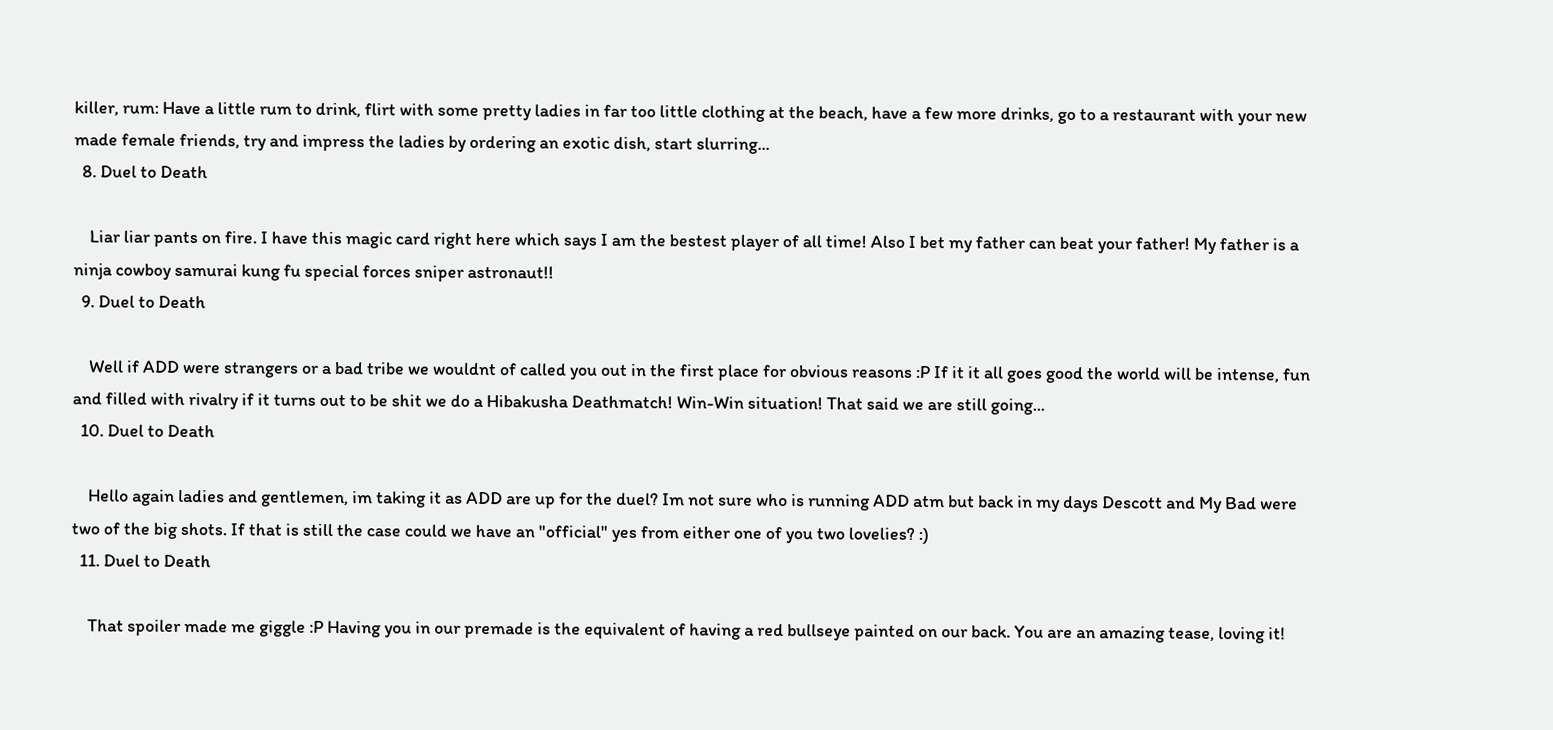killer, rum: Have a little rum to drink, flirt with some pretty ladies in far too little clothing at the beach, have a few more drinks, go to a restaurant with your new made female friends, try and impress the ladies by ordering an exotic dish, start slurring...
  8. Duel to Death

    Liar liar pants on fire. I have this magic card right here which says I am the bestest player of all time! Also I bet my father can beat your father! My father is a ninja cowboy samurai kung fu special forces sniper astronaut!!
  9. Duel to Death

    Well if ADD were strangers or a bad tribe we wouldnt of called you out in the first place for obvious reasons :P If it it all goes good the world will be intense, fun and filled with rivalry if it turns out to be shit we do a Hibakusha Deathmatch! Win-Win situation! That said we are still going...
  10. Duel to Death

    Hello again ladies and gentlemen, im taking it as ADD are up for the duel? Im not sure who is running ADD atm but back in my days Descott and My Bad were two of the big shots. If that is still the case could we have an "official" yes from either one of you two lovelies? :)
  11. Duel to Death

    That spoiler made me giggle :P Having you in our premade is the equivalent of having a red bullseye painted on our back. You are an amazing tease, loving it!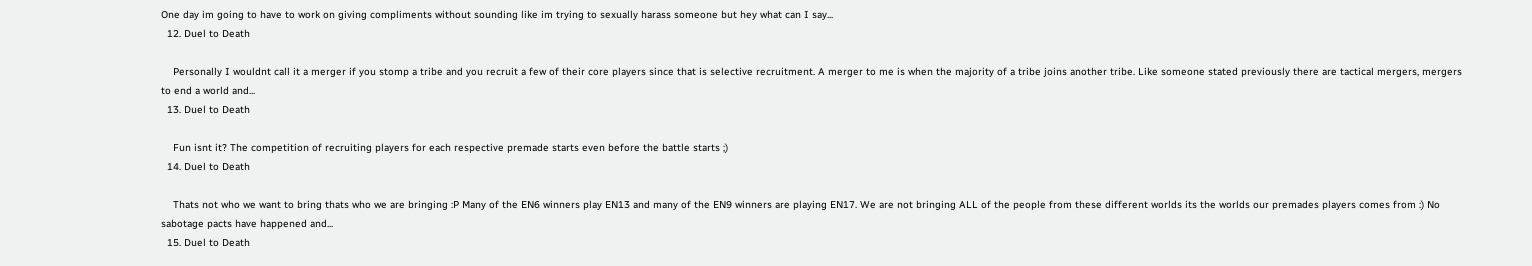One day im going to have to work on giving compliments without sounding like im trying to sexually harass someone but hey what can I say...
  12. Duel to Death

    Personally I wouldnt call it a merger if you stomp a tribe and you recruit a few of their core players since that is selective recruitment. A merger to me is when the majority of a tribe joins another tribe. Like someone stated previously there are tactical mergers, mergers to end a world and...
  13. Duel to Death

    Fun isnt it? The competition of recruiting players for each respective premade starts even before the battle starts ;)
  14. Duel to Death

    Thats not who we want to bring thats who we are bringing :P Many of the EN6 winners play EN13 and many of the EN9 winners are playing EN17. We are not bringing ALL of the people from these different worlds its the worlds our premades players comes from :) No sabotage pacts have happened and...
  15. Duel to Death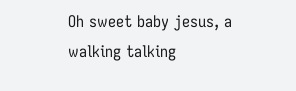Oh sweet baby jesus, a walking talking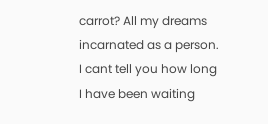carrot? All my dreams incarnated as a person. I cant tell you how long I have been waiting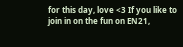for this day, love <3 If you like to join in on the fun on EN21,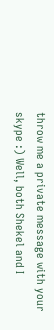throw me a private message with your skype :) Well, both Shekel and I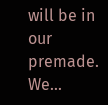will be in our premade. We...